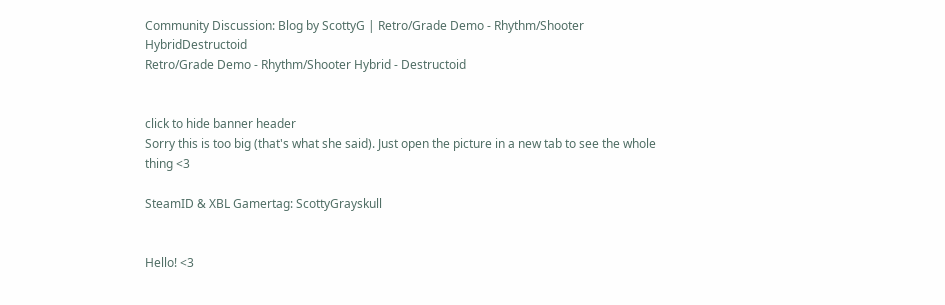Community Discussion: Blog by ScottyG | Retro/Grade Demo - Rhythm/Shooter HybridDestructoid
Retro/Grade Demo - Rhythm/Shooter Hybrid - Destructoid


click to hide banner header
Sorry this is too big (that's what she said). Just open the picture in a new tab to see the whole thing <3

SteamID & XBL Gamertag: ScottyGrayskull


Hello! <3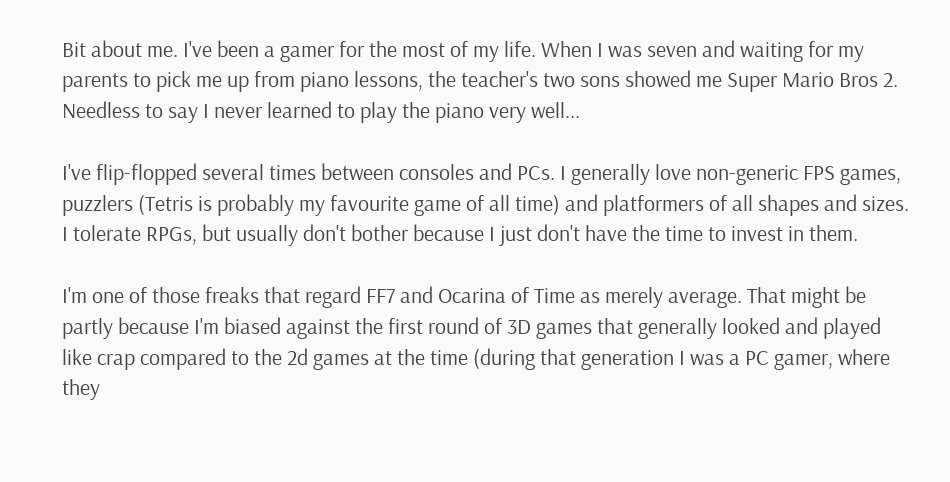Bit about me. I've been a gamer for the most of my life. When I was seven and waiting for my parents to pick me up from piano lessons, the teacher's two sons showed me Super Mario Bros 2. Needless to say I never learned to play the piano very well...

I've flip-flopped several times between consoles and PCs. I generally love non-generic FPS games, puzzlers (Tetris is probably my favourite game of all time) and platformers of all shapes and sizes. I tolerate RPGs, but usually don't bother because I just don't have the time to invest in them.

I'm one of those freaks that regard FF7 and Ocarina of Time as merely average. That might be partly because I'm biased against the first round of 3D games that generally looked and played like crap compared to the 2d games at the time (during that generation I was a PC gamer, where they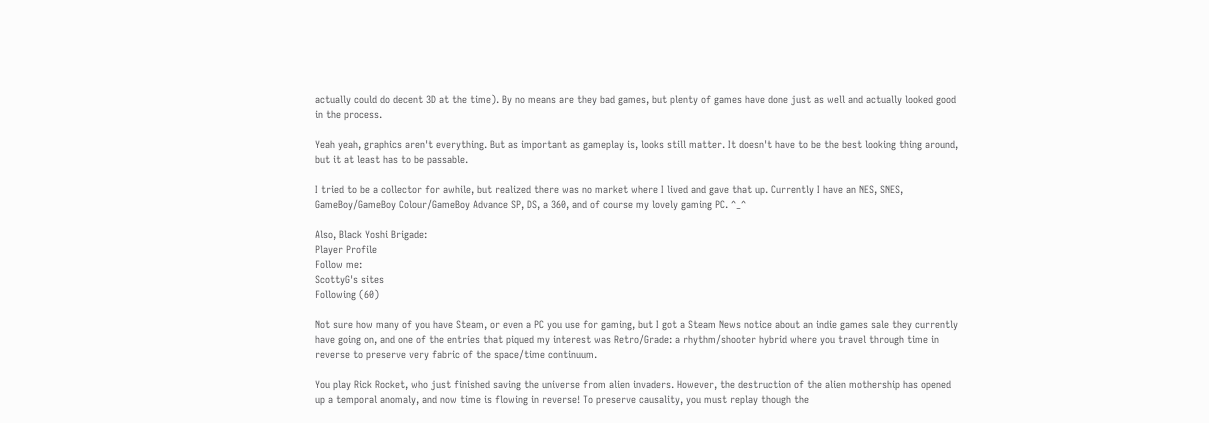actually could do decent 3D at the time). By no means are they bad games, but plenty of games have done just as well and actually looked good in the process.

Yeah yeah, graphics aren't everything. But as important as gameplay is, looks still matter. It doesn't have to be the best looking thing around, but it at least has to be passable.

I tried to be a collector for awhile, but realized there was no market where I lived and gave that up. Currently I have an NES, SNES, GameBoy/GameBoy Colour/GameBoy Advance SP, DS, a 360, and of course my lovely gaming PC. ^_^

Also, Black Yoshi Brigade:
Player Profile
Follow me:
ScottyG's sites
Following (60)

Not sure how many of you have Steam, or even a PC you use for gaming, but I got a Steam News notice about an indie games sale they currently have going on, and one of the entries that piqued my interest was Retro/Grade: a rhythm/shooter hybrid where you travel through time in reverse to preserve very fabric of the space/time continuum.

You play Rick Rocket, who just finished saving the universe from alien invaders. However, the destruction of the alien mothership has opened up a temporal anomaly, and now time is flowing in reverse! To preserve causality, you must replay though the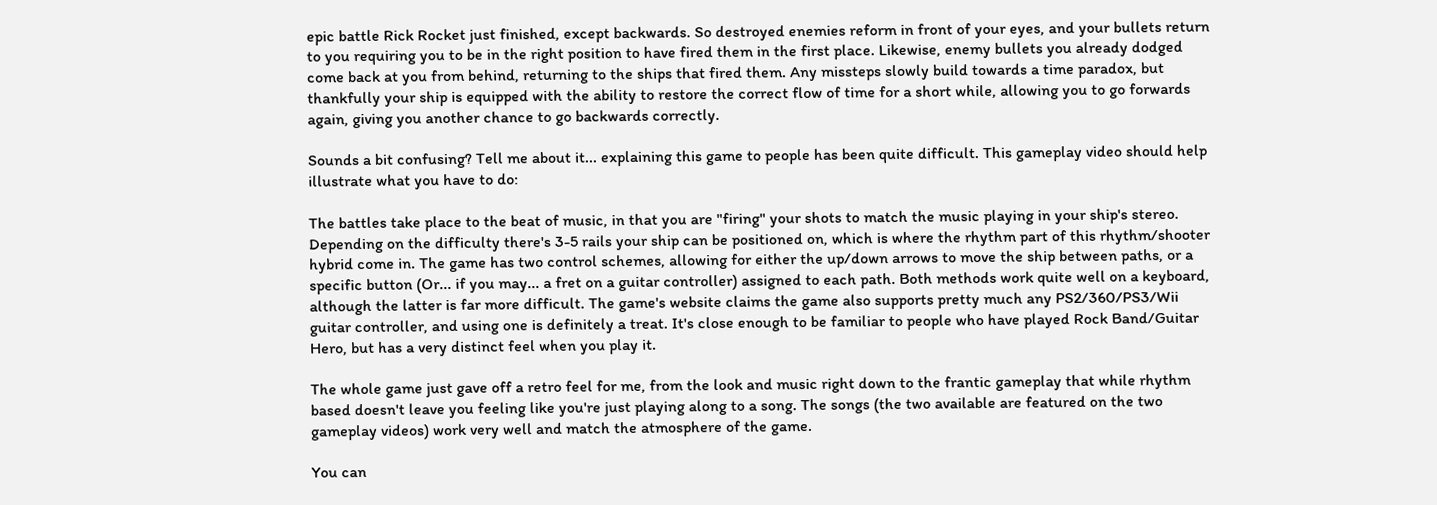epic battle Rick Rocket just finished, except backwards. So destroyed enemies reform in front of your eyes, and your bullets return to you requiring you to be in the right position to have fired them in the first place. Likewise, enemy bullets you already dodged come back at you from behind, returning to the ships that fired them. Any missteps slowly build towards a time paradox, but thankfully your ship is equipped with the ability to restore the correct flow of time for a short while, allowing you to go forwards again, giving you another chance to go backwards correctly.

Sounds a bit confusing? Tell me about it... explaining this game to people has been quite difficult. This gameplay video should help illustrate what you have to do:

The battles take place to the beat of music, in that you are "firing" your shots to match the music playing in your ship's stereo. Depending on the difficulty there's 3-5 rails your ship can be positioned on, which is where the rhythm part of this rhythm/shooter hybrid come in. The game has two control schemes, allowing for either the up/down arrows to move the ship between paths, or a specific button (Or... if you may... a fret on a guitar controller) assigned to each path. Both methods work quite well on a keyboard, although the latter is far more difficult. The game's website claims the game also supports pretty much any PS2/360/PS3/Wii guitar controller, and using one is definitely a treat. It's close enough to be familiar to people who have played Rock Band/Guitar Hero, but has a very distinct feel when you play it.

The whole game just gave off a retro feel for me, from the look and music right down to the frantic gameplay that while rhythm based doesn't leave you feeling like you're just playing along to a song. The songs (the two available are featured on the two gameplay videos) work very well and match the atmosphere of the game.

You can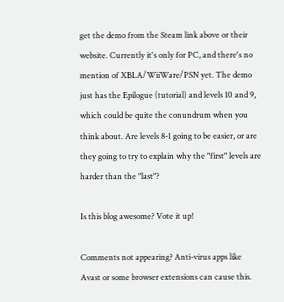get the demo from the Steam link above or their website. Currently it's only for PC, and there's no mention of XBLA/WiiWare/PSN yet. The demo just has the Epilogue (tutorial) and levels 10 and 9, which could be quite the conundrum when you think about. Are levels 8-1 going to be easier, or are they going to try to explain why the "first" levels are harder than the "last"?

Is this blog awesome? Vote it up!

Comments not appearing? Anti-virus apps like Avast or some browser extensions can cause this.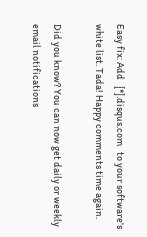Easy fix: Add   [*].disqus.com   to your software's white list. Tada! Happy comments time again.

Did you know? You can now get daily or weekly email notifications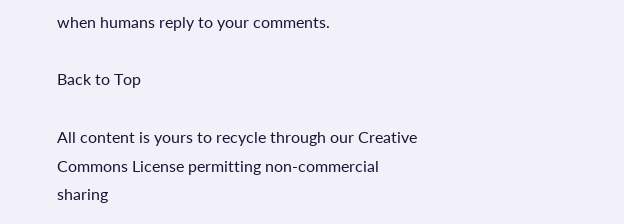when humans reply to your comments.

Back to Top

All content is yours to recycle through our Creative Commons License permitting non-commercial sharing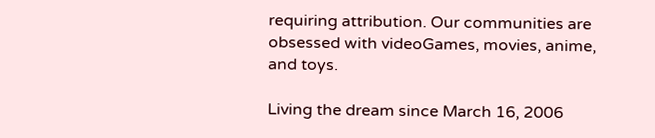requiring attribution. Our communities are obsessed with videoGames, movies, anime, and toys.

Living the dream since March 16, 2006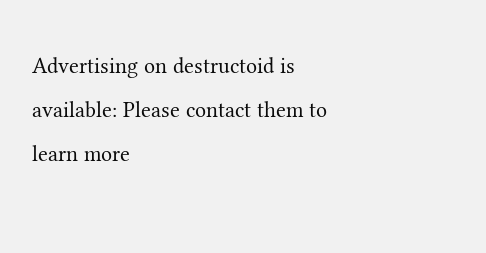Advertising on destructoid is available: Please contact them to learn more